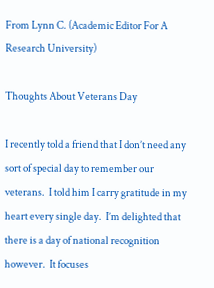From Lynn C. (Academic Editor For A Research University)

Thoughts About Veterans Day

I recently told a friend that I don’t need any sort of special day to remember our veterans.  I told him I carry gratitude in my heart every single day.  I’m delighted that there is a day of national recognition however.  It focuses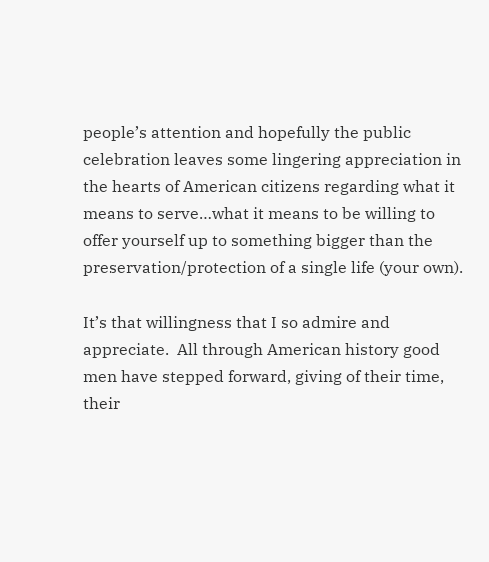people’s attention and hopefully the public celebration leaves some lingering appreciation in the hearts of American citizens regarding what it means to serve…what it means to be willing to offer yourself up to something bigger than the preservation/protection of a single life (your own).

It’s that willingness that I so admire and appreciate.  All through American history good men have stepped forward, giving of their time, their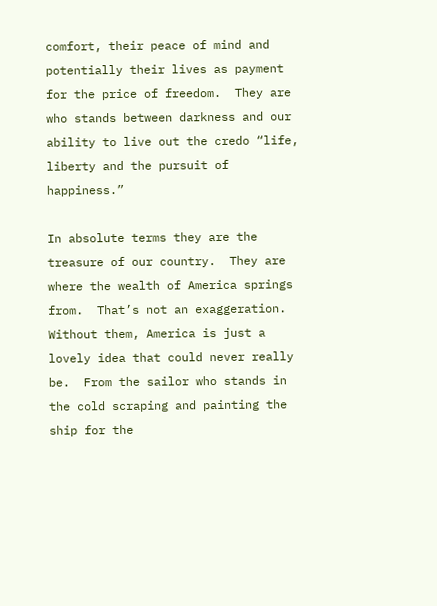comfort, their peace of mind and potentially their lives as payment for the price of freedom.  They are who stands between darkness and our ability to live out the credo “life, liberty and the pursuit of happiness.”

In absolute terms they are the treasure of our country.  They are where the wealth of America springs from.  That’s not an exaggeration.  Without them, America is just a lovely idea that could never really be.  From the sailor who stands in the cold scraping and painting the ship for the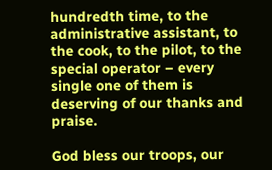hundredth time, to the administrative assistant, to the cook, to the pilot, to the special operator – every single one of them is deserving of our thanks and praise.

God bless our troops, our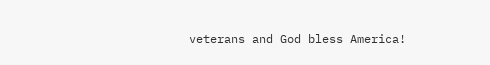veterans and God bless America!